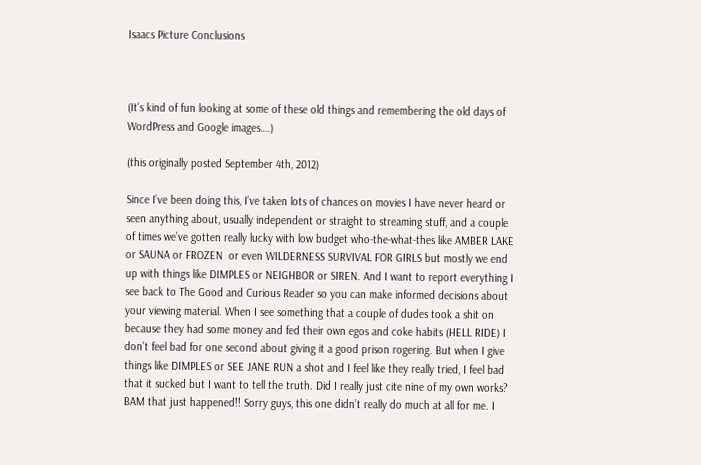Isaacs Picture Conclusions



(It’s kind of fun looking at some of these old things and remembering the old days of WordPress and Google images….)

(this originally posted September 4th, 2012)

Since I’ve been doing this, I’ve taken lots of chances on movies I have never heard or seen anything about, usually independent or straight to streaming stuff, and a couple of times we’ve gotten really lucky with low budget who-the-what-thes like AMBER LAKE or SAUNA or FROZEN  or even WILDERNESS SURVIVAL FOR GIRLS but mostly we end up with things like DIMPLES or NEIGHBOR or SIREN. And I want to report everything I see back to The Good and Curious Reader so you can make informed decisions about your viewing material. When I see something that a couple of dudes took a shit on because they had some money and fed their own egos and coke habits (HELL RIDE) I don’t feel bad for one second about giving it a good prison rogering. But when I give things like DIMPLES or SEE JANE RUN a shot and I feel like they really tried, I feel bad that it sucked but I want to tell the truth. Did I really just cite nine of my own works? BAM that just happened!! Sorry guys, this one didn’t really do much at all for me. I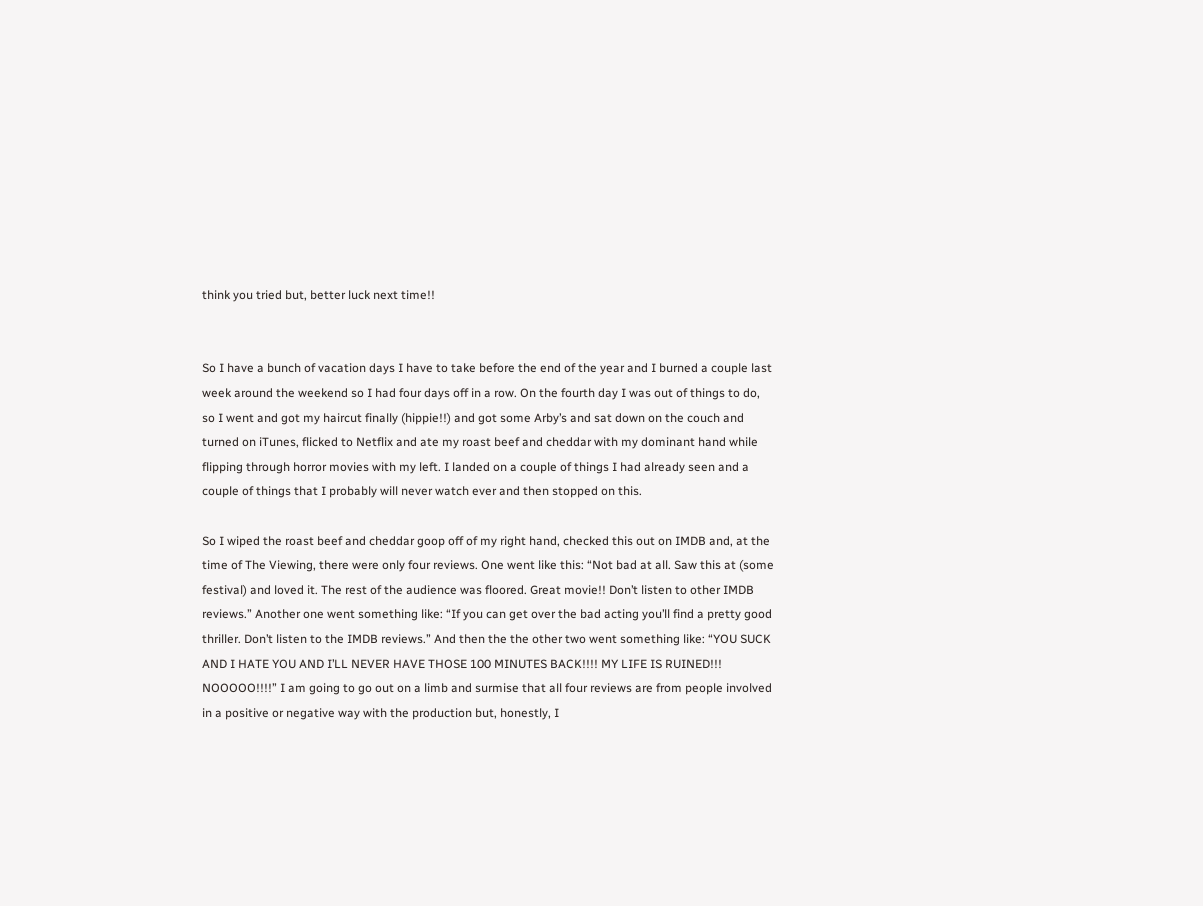think you tried but, better luck next time!!


So I have a bunch of vacation days I have to take before the end of the year and I burned a couple last week around the weekend so I had four days off in a row. On the fourth day I was out of things to do, so I went and got my haircut finally (hippie!!) and got some Arby’s and sat down on the couch and turned on iTunes, flicked to Netflix and ate my roast beef and cheddar with my dominant hand while flipping through horror movies with my left. I landed on a couple of things I had already seen and a couple of things that I probably will never watch ever and then stopped on this.

So I wiped the roast beef and cheddar goop off of my right hand, checked this out on IMDB and, at the time of The Viewing, there were only four reviews. One went like this: “Not bad at all. Saw this at (some festival) and loved it. The rest of the audience was floored. Great movie!! Don’t listen to other IMDB reviews.” Another one went something like: “If you can get over the bad acting you’ll find a pretty good thriller. Don’t listen to the IMDB reviews.” And then the the other two went something like: “YOU SUCK AND I HATE YOU AND I’LL NEVER HAVE THOSE 100 MINUTES BACK!!!! MY LIFE IS RUINED!!! NOOOOO!!!!” I am going to go out on a limb and surmise that all four reviews are from people involved in a positive or negative way with the production but, honestly, I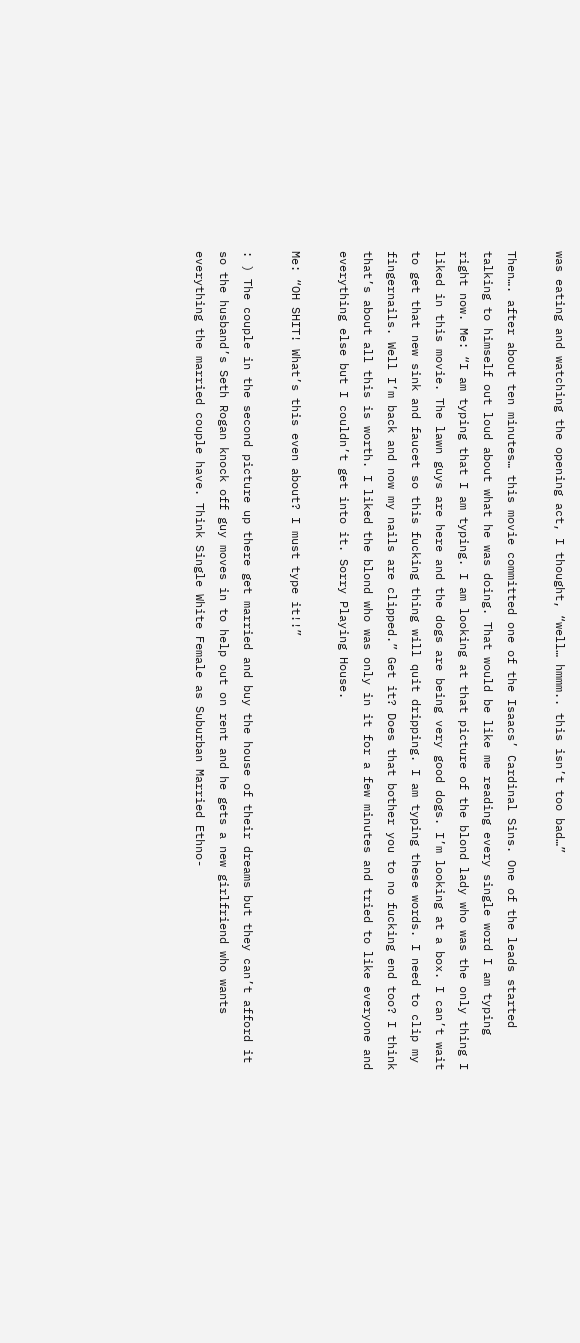was eating and watching the opening act, I thought, “well… hmmm.. this isn’t too bad…”

Then…. after about ten minutes… this movie committed one of the Isaacs’ Cardinal Sins. One of the leads started talking to himself out loud about what he was doing. That would be like me reading every single word I am typing right now. Me: “I am typing that I am typing. I am looking at that picture of the blond lady who was the only thing I liked in this movie. The lawn guys are here and the dogs are being very good dogs. I’m looking at a box. I can’t wait to get that new sink and faucet so this fucking thing will quit dripping. I am typing these words. I need to clip my fingernails. Well I’m back and now my nails are clipped.” Get it? Does that bother you to no fucking end too? I think that’s about all this is worth. I liked the blond who was only in it for a few minutes and tried to like everyone and everything else but I couldn’t get into it. Sorry Playing House.

Me: “OH SHIT! What’s this even about? I must type it!!”

: ) The couple in the second picture up there get married and buy the house of their dreams but they can’t afford it so the husband’s Seth Rogan knock off guy moves in to help out on rent and he gets a new girlfriend who wants everything the married couple have. Think Single White Female as Suburban Married Ethno-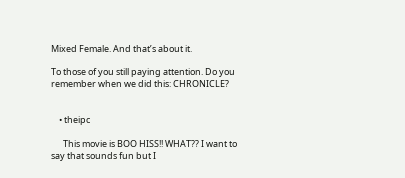Mixed Female. And that’s about it.

To those of you still paying attention. Do you remember when we did this: CHRONICLE?


    • theipc

      This movie is BOO HISS!! WHAT?? I want to say that sounds fun but I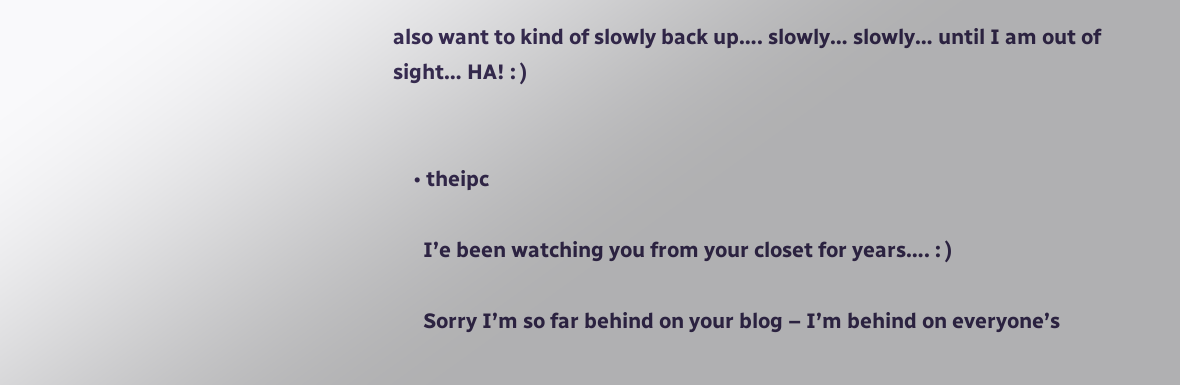also want to kind of slowly back up…. slowly… slowly… until I am out of sight… HA! : )


    • theipc

      I’e been watching you from your closet for years…. : )

      Sorry I’m so far behind on your blog – I’m behind on everyone’s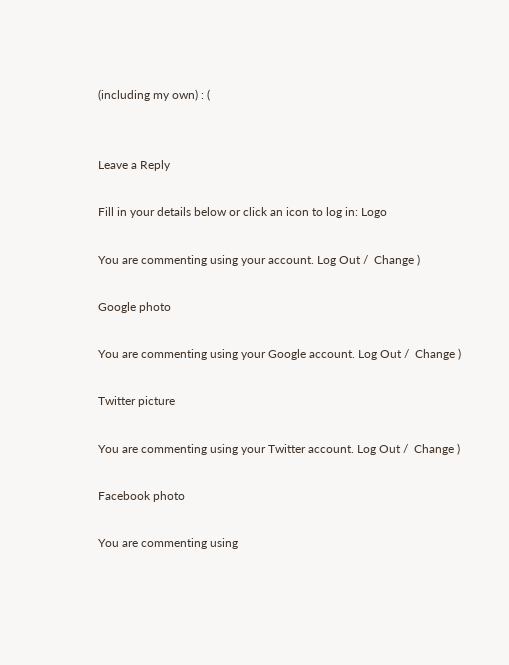(including my own) : (


Leave a Reply

Fill in your details below or click an icon to log in: Logo

You are commenting using your account. Log Out /  Change )

Google photo

You are commenting using your Google account. Log Out /  Change )

Twitter picture

You are commenting using your Twitter account. Log Out /  Change )

Facebook photo

You are commenting using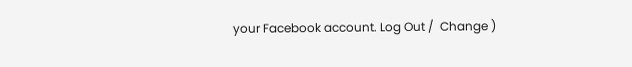your Facebook account. Log Out /  Change )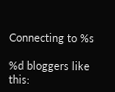Connecting to %s

%d bloggers like this: